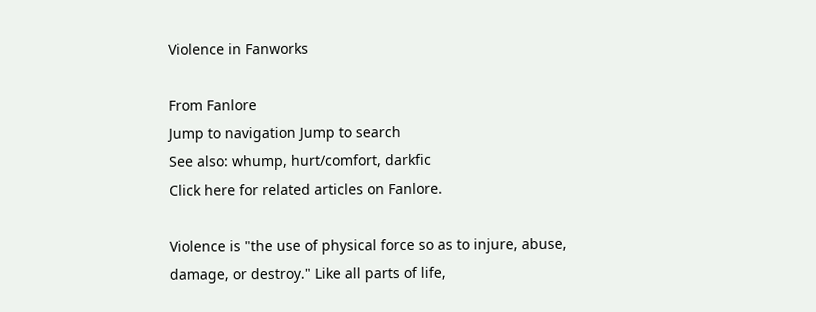Violence in Fanworks

From Fanlore
Jump to navigation Jump to search
See also: whump, hurt/comfort, darkfic
Click here for related articles on Fanlore.

Violence is "the use of physical force so as to injure, abuse, damage, or destroy." Like all parts of life,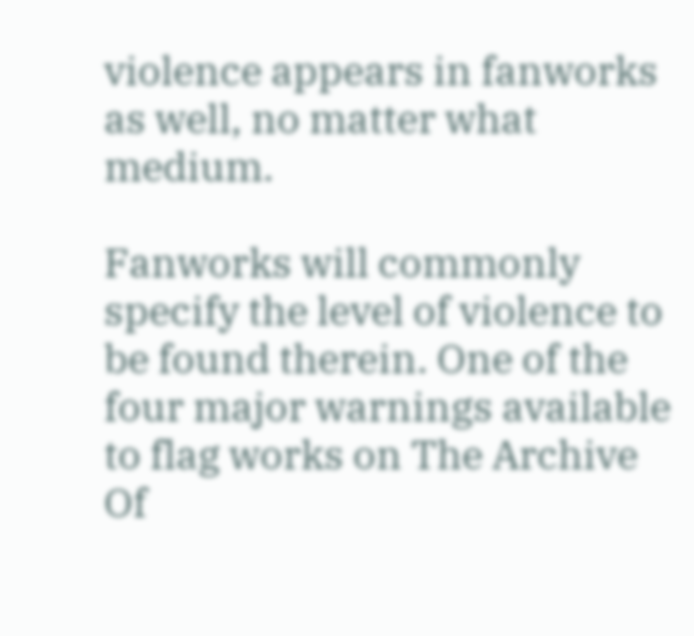violence appears in fanworks as well, no matter what medium.

Fanworks will commonly specify the level of violence to be found therein. One of the four major warnings available to flag works on The Archive Of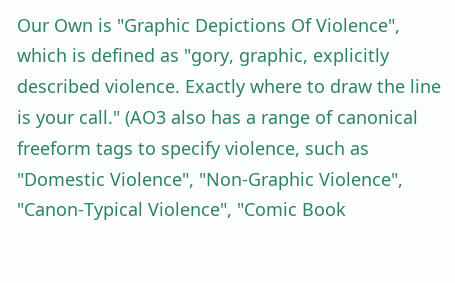Our Own is "Graphic Depictions Of Violence", which is defined as "gory, graphic, explicitly described violence. Exactly where to draw the line is your call." (AO3 also has a range of canonical freeform tags to specify violence, such as "Domestic Violence", "Non-Graphic Violence", "Canon-Typical Violence", "Comic Book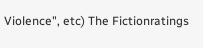Violence", etc) The Fictionratings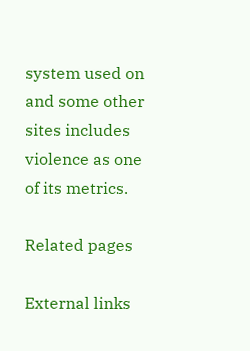system used on and some other sites includes violence as one of its metrics.

Related pages

External links